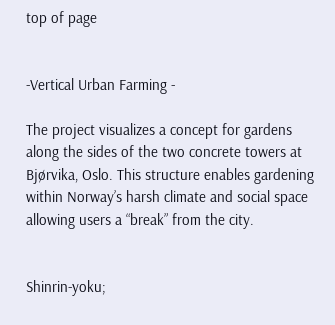top of page


-Vertical Urban Farming -

The project visualizes a concept for gardens along the sides of the two concrete towers at Bjørvika, Oslo. This structure enables gardening within Norway’s harsh climate and social space allowing users a “break” from the city.


Shinrin-yoku;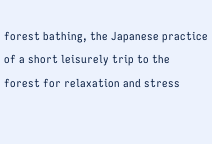forest bathing, the Japanese practice of a short leisurely trip to the forest for relaxation and stress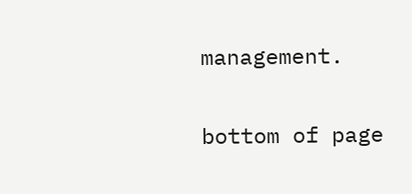management.

bottom of page